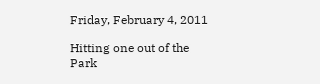Friday, February 4, 2011

Hitting one out of the Park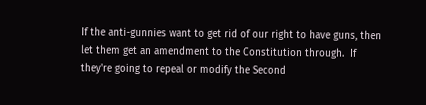If the anti-gunnies want to get rid of our right to have guns, then let them get an amendment to the Constitution through.  If they're going to repeal or modify the Second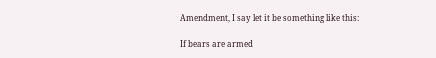Amendment, I say let it be something like this:

If bears are armed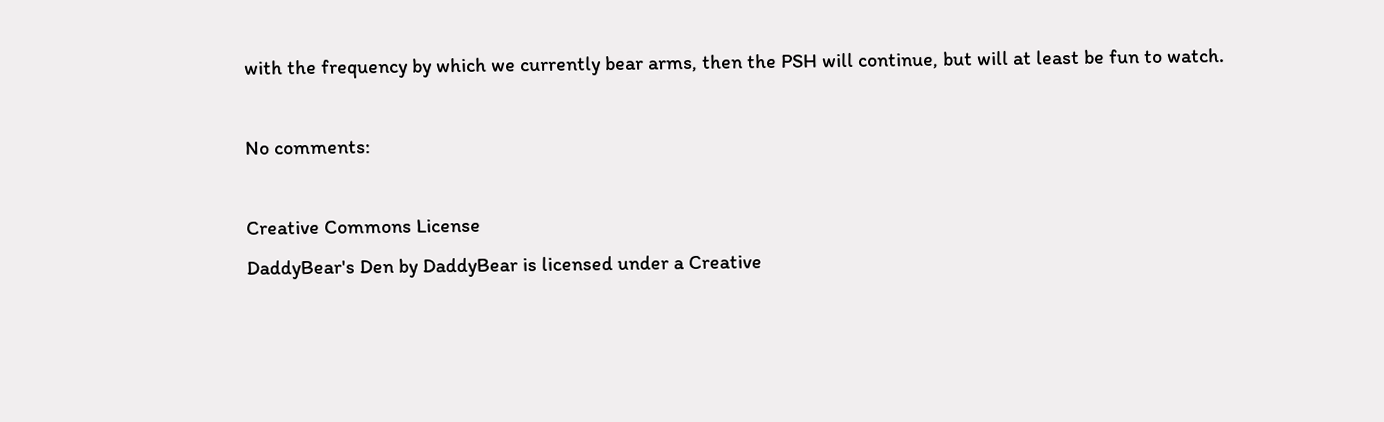with the frequency by which we currently bear arms, then the PSH will continue, but will at least be fun to watch.

No comments:

Creative Commons License
DaddyBear's Den by DaddyBear is licensed under a Creative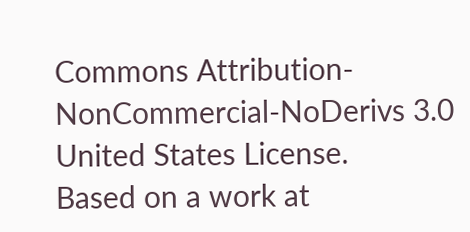Commons Attribution-NonCommercial-NoDerivs 3.0 United States License.
Based on a work at